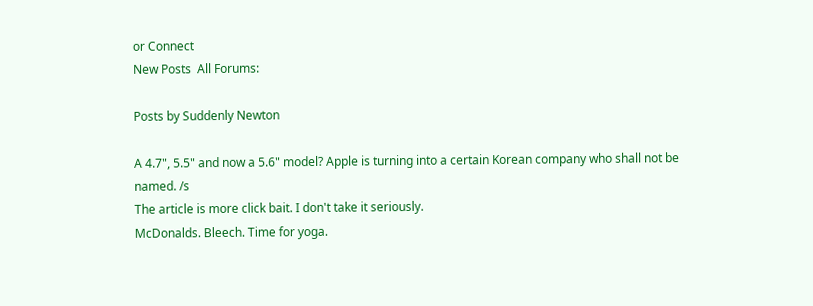or Connect
New Posts  All Forums:

Posts by Suddenly Newton

A 4.7", 5.5" and now a 5.6" model? Apple is turning into a certain Korean company who shall not be named. /s
The article is more click bait. I don't take it seriously.
McDonalds. Bleech. Time for yoga.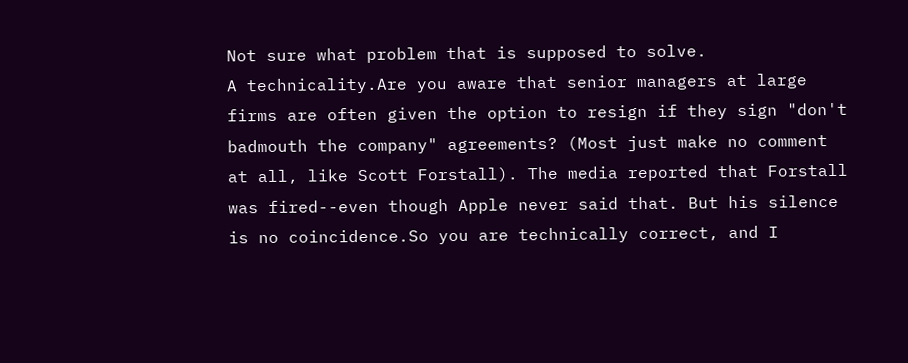Not sure what problem that is supposed to solve.
A technicality.Are you aware that senior managers at large firms are often given the option to resign if they sign "don't badmouth the company" agreements? (Most just make no comment at all, like Scott Forstall). The media reported that Forstall was fired--even though Apple never said that. But his silence is no coincidence.So you are technically correct, and I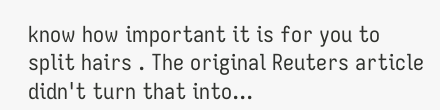know how important it is for you to split hairs . The original Reuters article didn't turn that into...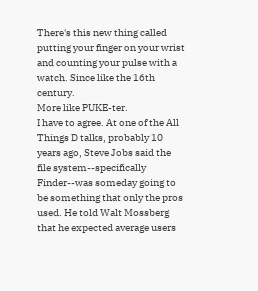There's this new thing called putting your finger on your wrist and counting your pulse with a watch. Since like the 16th century.
More like PUKE-ter.
I have to agree. At one of the All Things D talks, probably 10 years ago, Steve Jobs said the file system--specifically Finder--was someday going to be something that only the pros used. He told Walt Mossberg that he expected average users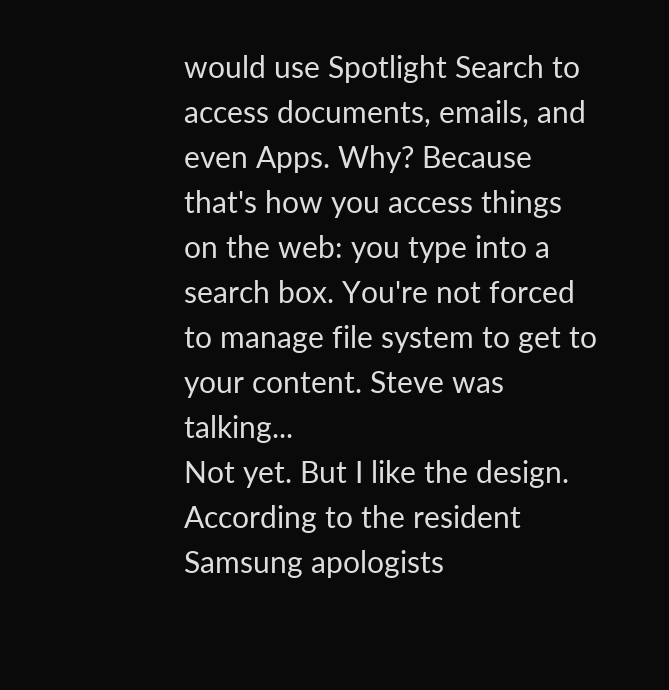would use Spotlight Search to access documents, emails, and even Apps. Why? Because that's how you access things on the web: you type into a search box. You're not forced to manage file system to get to your content. Steve was talking...
Not yet. But I like the design.
According to the resident Samsung apologists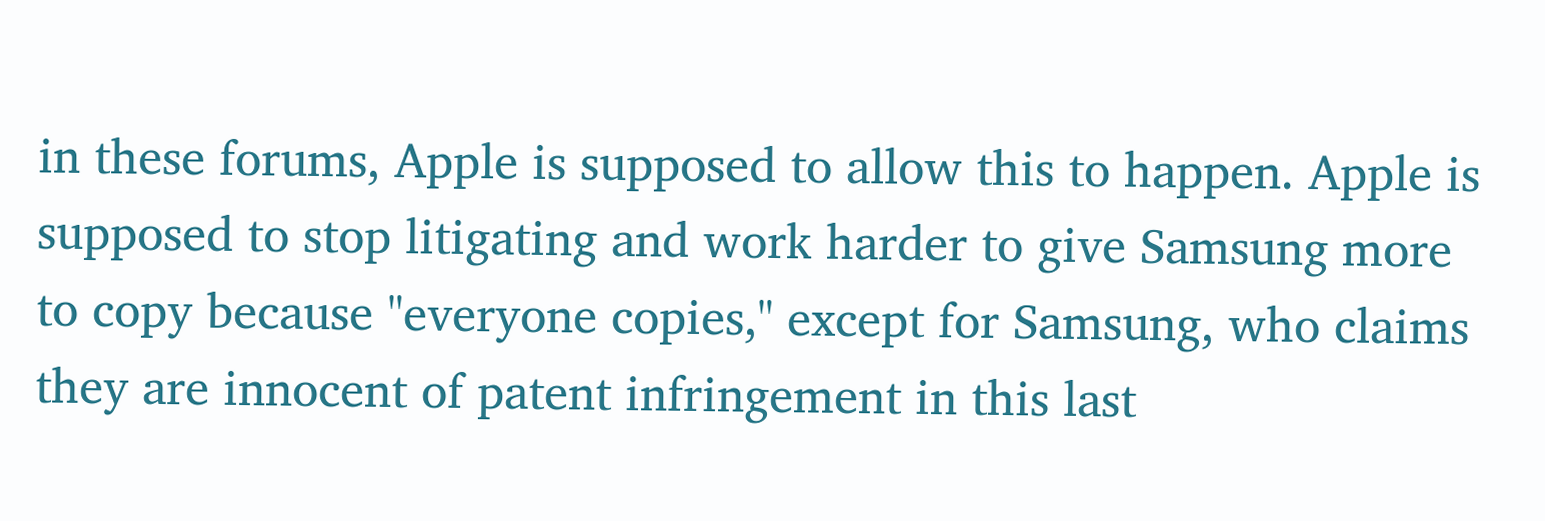in these forums, Apple is supposed to allow this to happen. Apple is supposed to stop litigating and work harder to give Samsung more to copy because "everyone copies," except for Samsung, who claims they are innocent of patent infringement in this last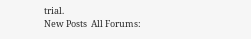trial.
New Posts  All Forums: